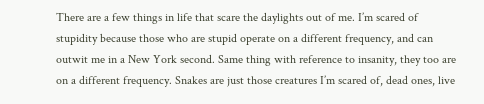There are a few things in life that scare the daylights out of me. I’m scared of stupidity because those who are stupid operate on a different frequency, and can outwit me in a New York second. Same thing with reference to insanity, they too are on a different frequency. Snakes are just those creatures I’m scared of, dead ones, live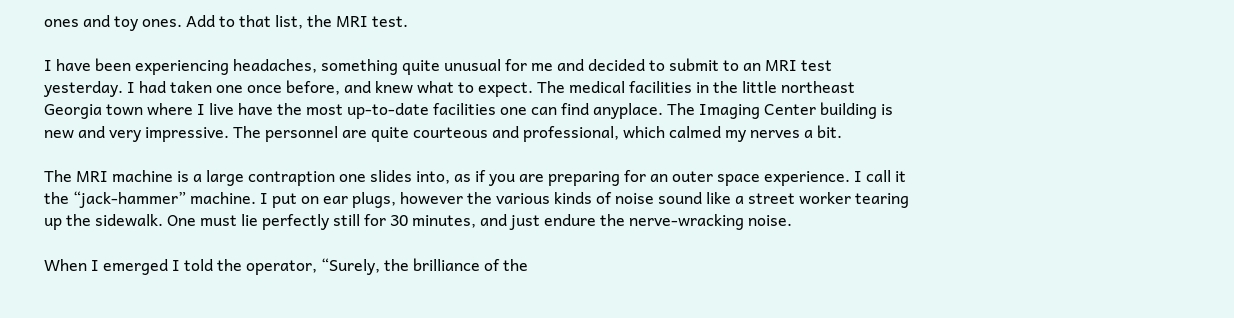ones and toy ones. Add to that list, the MRI test.

I have been experiencing headaches, something quite unusual for me and decided to submit to an MRI test yesterday. I had taken one once before, and knew what to expect. The medical facilities in the little northeast Georgia town where I live have the most up-to-date facilities one can find anyplace. The Imaging Center building is new and very impressive. The personnel are quite courteous and professional, which calmed my nerves a bit.

The MRI machine is a large contraption one slides into, as if you are preparing for an outer space experience. I call it the “jack-hammer” machine. I put on ear plugs, however the various kinds of noise sound like a street worker tearing up the sidewalk. One must lie perfectly still for 30 minutes, and just endure the nerve-wracking noise.

When I emerged I told the operator, “Surely, the brilliance of the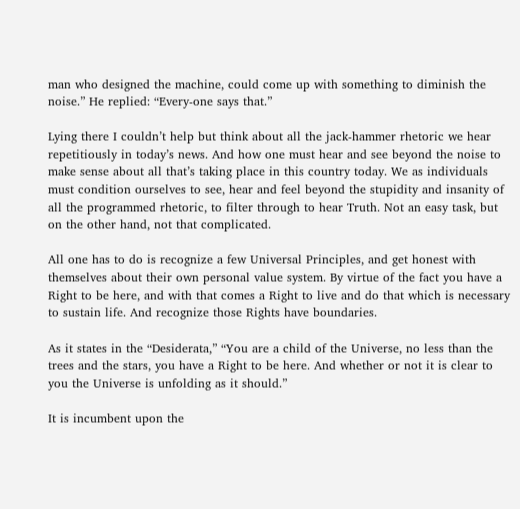man who designed the machine, could come up with something to diminish the noise.” He replied: “Every-one says that.”

Lying there I couldn’t help but think about all the jack-hammer rhetoric we hear repetitiously in today’s news. And how one must hear and see beyond the noise to make sense about all that’s taking place in this country today. We as individuals must condition ourselves to see, hear and feel beyond the stupidity and insanity of all the programmed rhetoric, to filter through to hear Truth. Not an easy task, but on the other hand, not that complicated.

All one has to do is recognize a few Universal Principles, and get honest with themselves about their own personal value system. By virtue of the fact you have a Right to be here, and with that comes a Right to live and do that which is necessary to sustain life. And recognize those Rights have boundaries.

As it states in the “Desiderata,” “You are a child of the Universe, no less than the trees and the stars, you have a Right to be here. And whether or not it is clear to you the Universe is unfolding as it should.”

It is incumbent upon the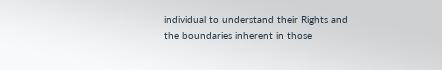individual to understand their Rights and the boundaries inherent in those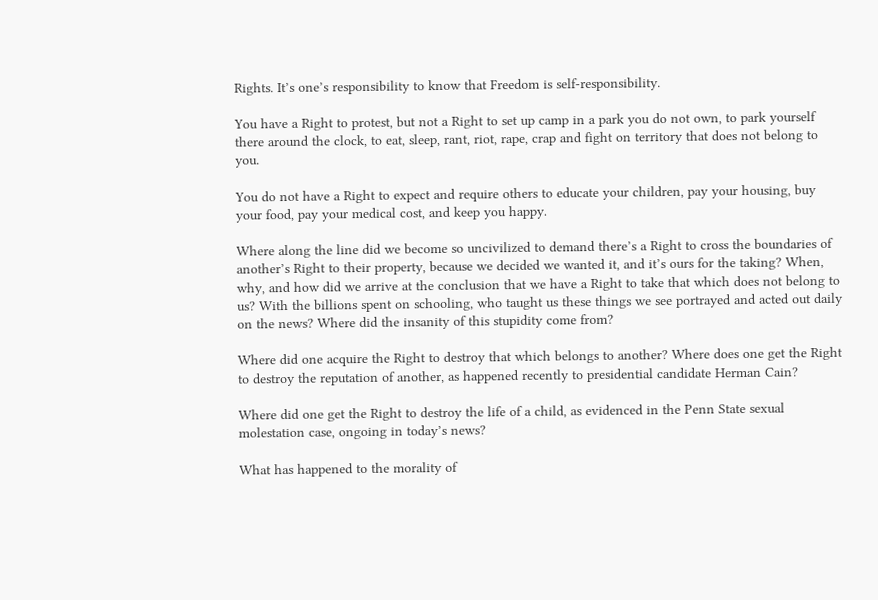Rights. It’s one’s responsibility to know that Freedom is self-responsibility.

You have a Right to protest, but not a Right to set up camp in a park you do not own, to park yourself there around the clock, to eat, sleep, rant, riot, rape, crap and fight on territory that does not belong to you.

You do not have a Right to expect and require others to educate your children, pay your housing, buy your food, pay your medical cost, and keep you happy.

Where along the line did we become so uncivilized to demand there’s a Right to cross the boundaries of another’s Right to their property, because we decided we wanted it, and it’s ours for the taking? When, why, and how did we arrive at the conclusion that we have a Right to take that which does not belong to us? With the billions spent on schooling, who taught us these things we see portrayed and acted out daily on the news? Where did the insanity of this stupidity come from?

Where did one acquire the Right to destroy that which belongs to another? Where does one get the Right to destroy the reputation of another, as happened recently to presidential candidate Herman Cain?

Where did one get the Right to destroy the life of a child, as evidenced in the Penn State sexual molestation case, ongoing in today’s news?

What has happened to the morality of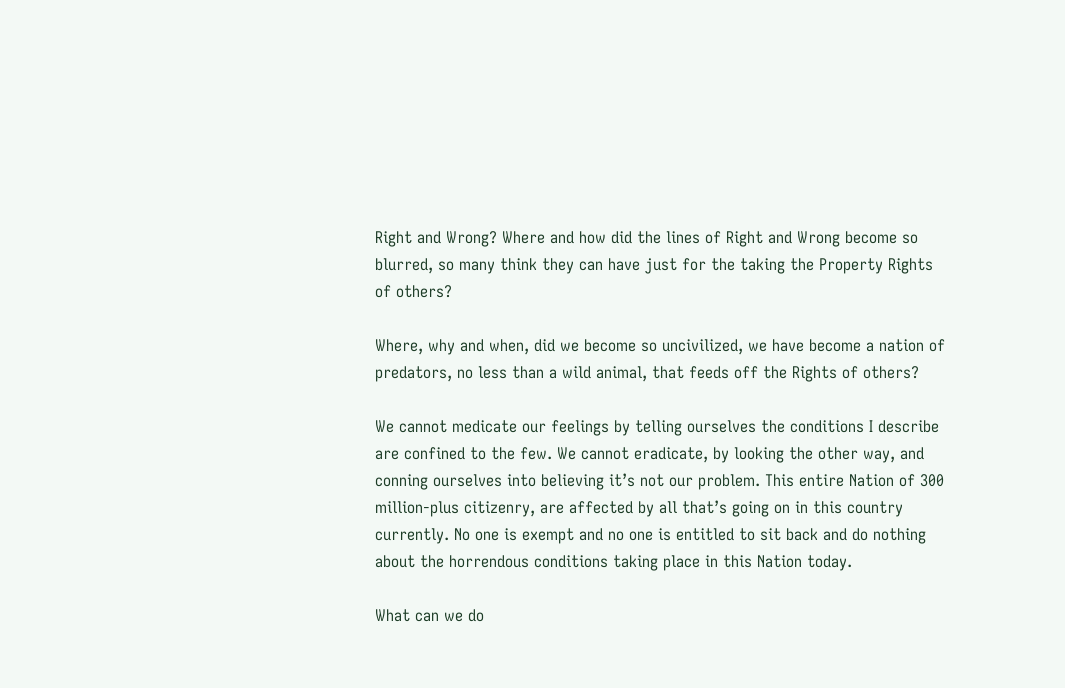Right and Wrong? Where and how did the lines of Right and Wrong become so blurred, so many think they can have just for the taking the Property Rights of others?

Where, why and when, did we become so uncivilized, we have become a nation of predators, no less than a wild animal, that feeds off the Rights of others?

We cannot medicate our feelings by telling ourselves the conditions I describe are confined to the few. We cannot eradicate, by looking the other way, and conning ourselves into believing it’s not our problem. This entire Nation of 300 million-plus citizenry, are affected by all that’s going on in this country currently. No one is exempt and no one is entitled to sit back and do nothing about the horrendous conditions taking place in this Nation today.

What can we do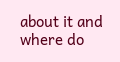about it and where do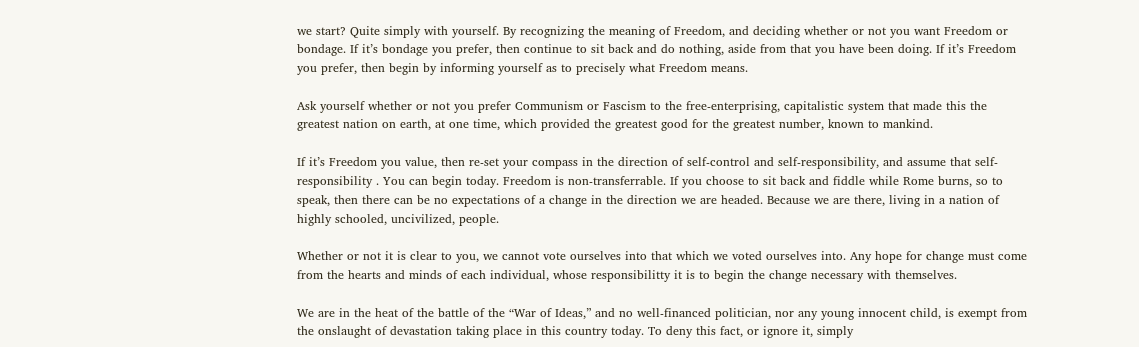we start? Quite simply with yourself. By recognizing the meaning of Freedom, and deciding whether or not you want Freedom or bondage. If it’s bondage you prefer, then continue to sit back and do nothing, aside from that you have been doing. If it’s Freedom you prefer, then begin by informing yourself as to precisely what Freedom means.

Ask yourself whether or not you prefer Communism or Fascism to the free-enterprising, capitalistic system that made this the greatest nation on earth, at one time, which provided the greatest good for the greatest number, known to mankind.

If it’s Freedom you value, then re-set your compass in the direction of self-control and self-responsibility, and assume that self-responsibility . You can begin today. Freedom is non-transferrable. If you choose to sit back and fiddle while Rome burns, so to speak, then there can be no expectations of a change in the direction we are headed. Because we are there, living in a nation of highly schooled, uncivilized, people.

Whether or not it is clear to you, we cannot vote ourselves into that which we voted ourselves into. Any hope for change must come from the hearts and minds of each individual, whose responsibilitty it is to begin the change necessary with themselves.

We are in the heat of the battle of the “War of Ideas,” and no well-financed politician, nor any young innocent child, is exempt from the onslaught of devastation taking place in this country today. To deny this fact, or ignore it, simply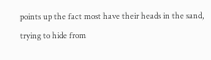points up the fact most have their heads in the sand, trying to hide from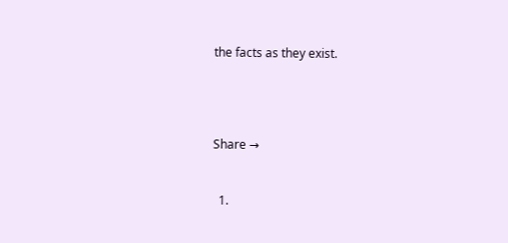the facts as they exist.




Share →


  1.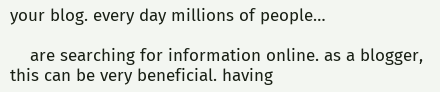your blog. every day millions of people…

    are searching for information online. as a blogger, this can be very beneficial. having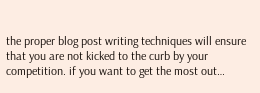the proper blog post writing techniques will ensure that you are not kicked to the curb by your competition. if you want to get the most out…